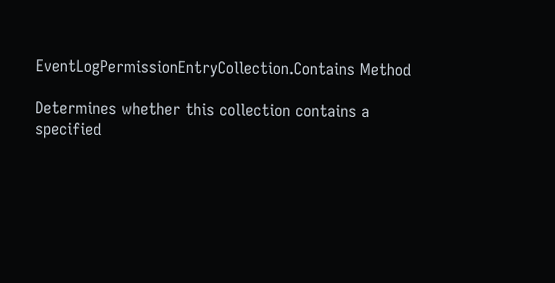EventLogPermissionEntryCollection.Contains Method

Determines whether this collection contains a specified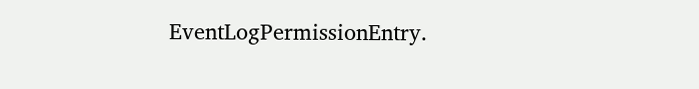EventLogPermissionEntry.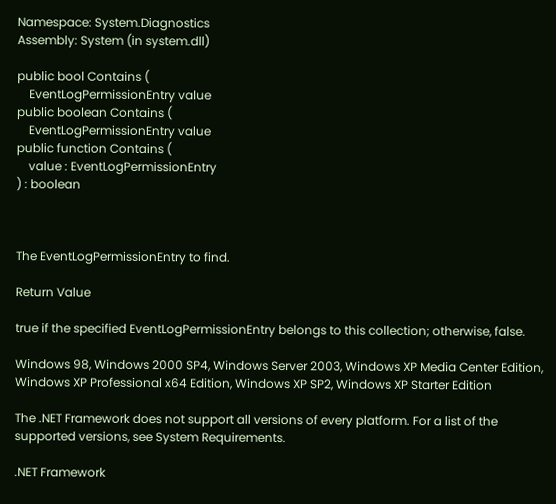Namespace: System.Diagnostics
Assembly: System (in system.dll)

public bool Contains (
    EventLogPermissionEntry value
public boolean Contains (
    EventLogPermissionEntry value
public function Contains (
    value : EventLogPermissionEntry
) : boolean



The EventLogPermissionEntry to find.

Return Value

true if the specified EventLogPermissionEntry belongs to this collection; otherwise, false.

Windows 98, Windows 2000 SP4, Windows Server 2003, Windows XP Media Center Edition, Windows XP Professional x64 Edition, Windows XP SP2, Windows XP Starter Edition

The .NET Framework does not support all versions of every platform. For a list of the supported versions, see System Requirements.

.NET Framework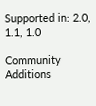Supported in: 2.0, 1.1, 1.0

Community Additions